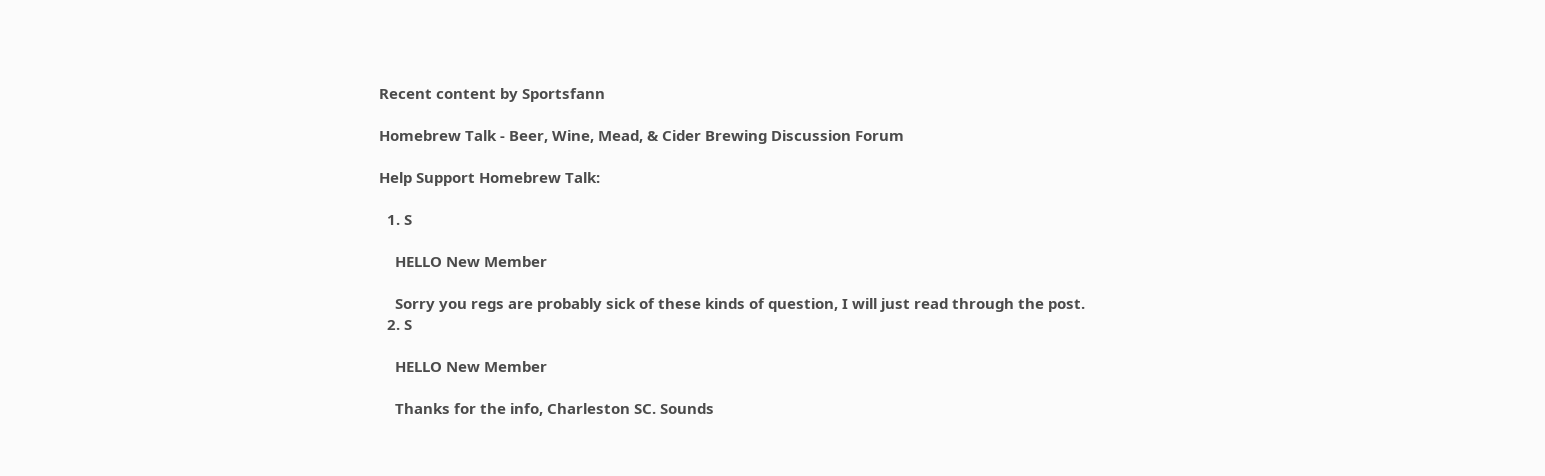Recent content by Sportsfann

Homebrew Talk - Beer, Wine, Mead, & Cider Brewing Discussion Forum

Help Support Homebrew Talk:

  1. S

    HELLO New Member

    Sorry you regs are probably sick of these kinds of question, I will just read through the post.
  2. S

    HELLO New Member

    Thanks for the info, Charleston SC. Sounds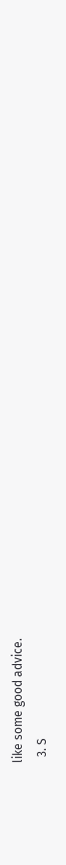like some good advice.
  3. S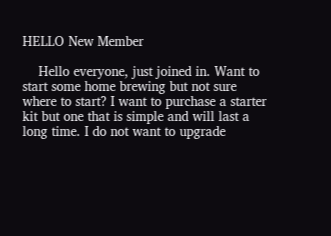HELLO New Member

    Hello everyone, just joined in. Want to start some home brewing but not sure where to start? I want to purchase a starter kit but one that is simple and will last a long time. I do not want to upgrade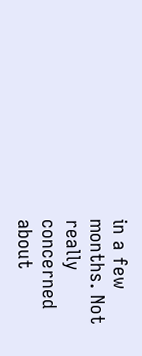in a few months. Not really concerned about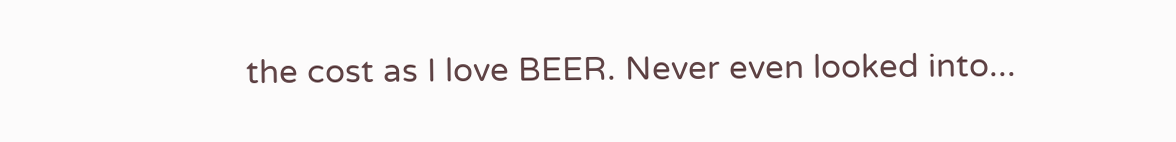the cost as I love BEER. Never even looked into...